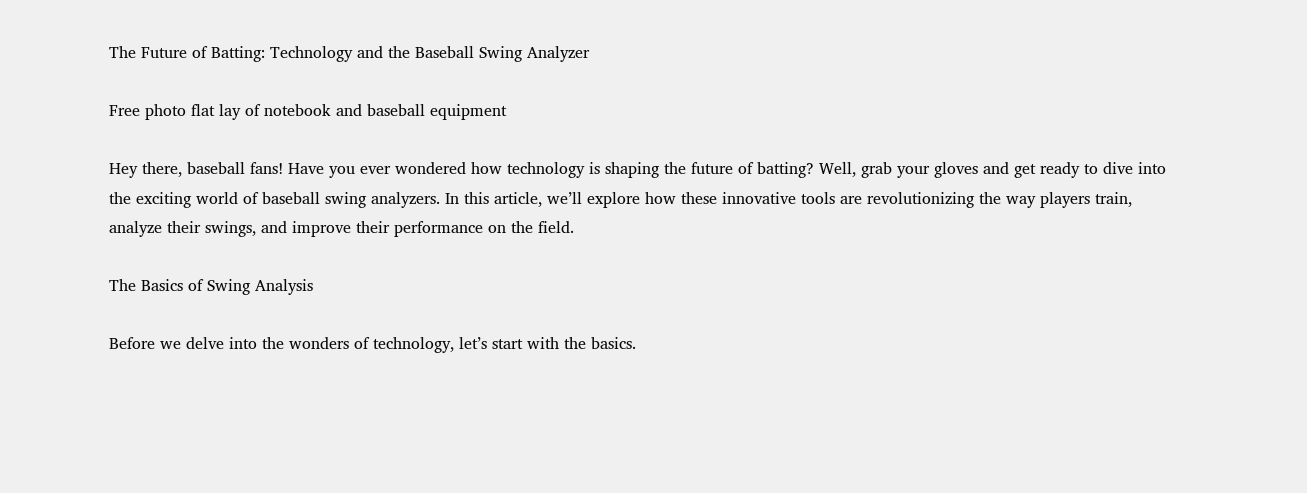The Future of Batting: Technology and the Baseball Swing Analyzer

Free photo flat lay of notebook and baseball equipment

Hey there, baseball fans! Have you ever wondered how technology is shaping the future of batting? Well, grab your gloves and get ready to dive into the exciting world of baseball swing analyzers. In this article, we’ll explore how these innovative tools are revolutionizing the way players train, analyze their swings, and improve their performance on the field.

The Basics of Swing Analysis

Before we delve into the wonders of technology, let’s start with the basics.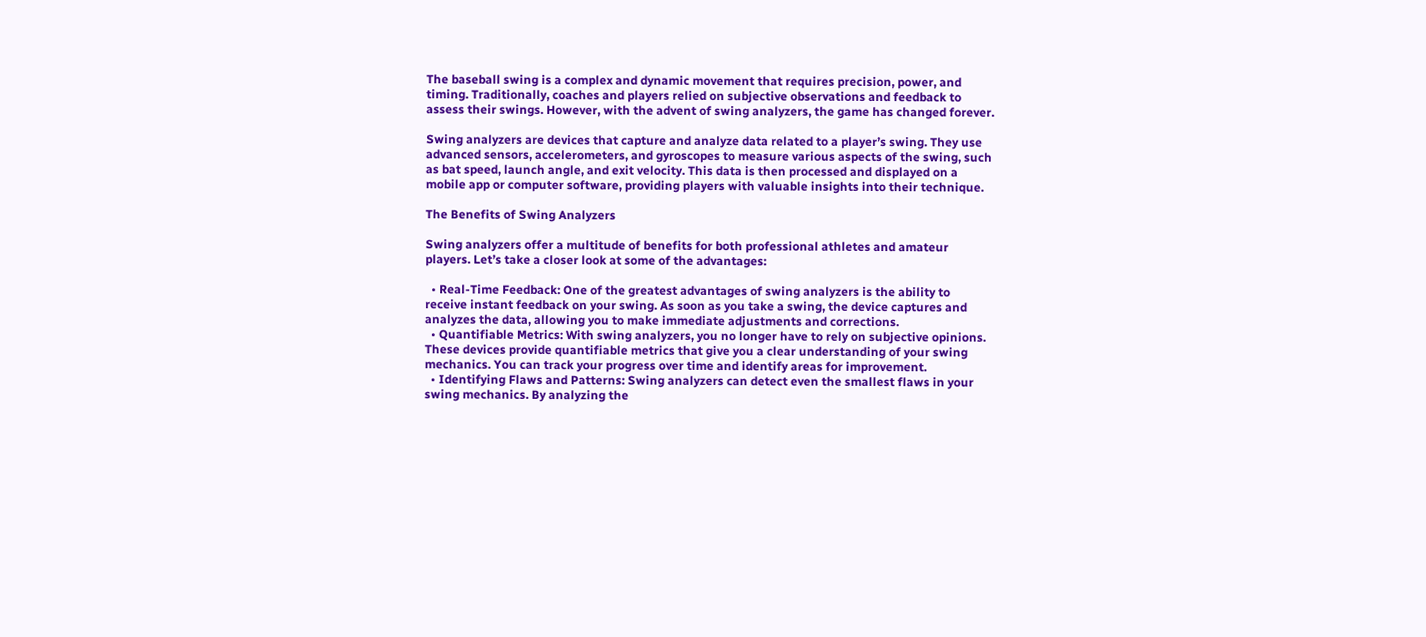The baseball swing is a complex and dynamic movement that requires precision, power, and timing. Traditionally, coaches and players relied on subjective observations and feedback to assess their swings. However, with the advent of swing analyzers, the game has changed forever.

Swing analyzers are devices that capture and analyze data related to a player’s swing. They use advanced sensors, accelerometers, and gyroscopes to measure various aspects of the swing, such as bat speed, launch angle, and exit velocity. This data is then processed and displayed on a mobile app or computer software, providing players with valuable insights into their technique.

The Benefits of Swing Analyzers

Swing analyzers offer a multitude of benefits for both professional athletes and amateur players. Let’s take a closer look at some of the advantages:

  • Real-Time Feedback: One of the greatest advantages of swing analyzers is the ability to receive instant feedback on your swing. As soon as you take a swing, the device captures and analyzes the data, allowing you to make immediate adjustments and corrections.
  • Quantifiable Metrics: With swing analyzers, you no longer have to rely on subjective opinions. These devices provide quantifiable metrics that give you a clear understanding of your swing mechanics. You can track your progress over time and identify areas for improvement.
  • Identifying Flaws and Patterns: Swing analyzers can detect even the smallest flaws in your swing mechanics. By analyzing the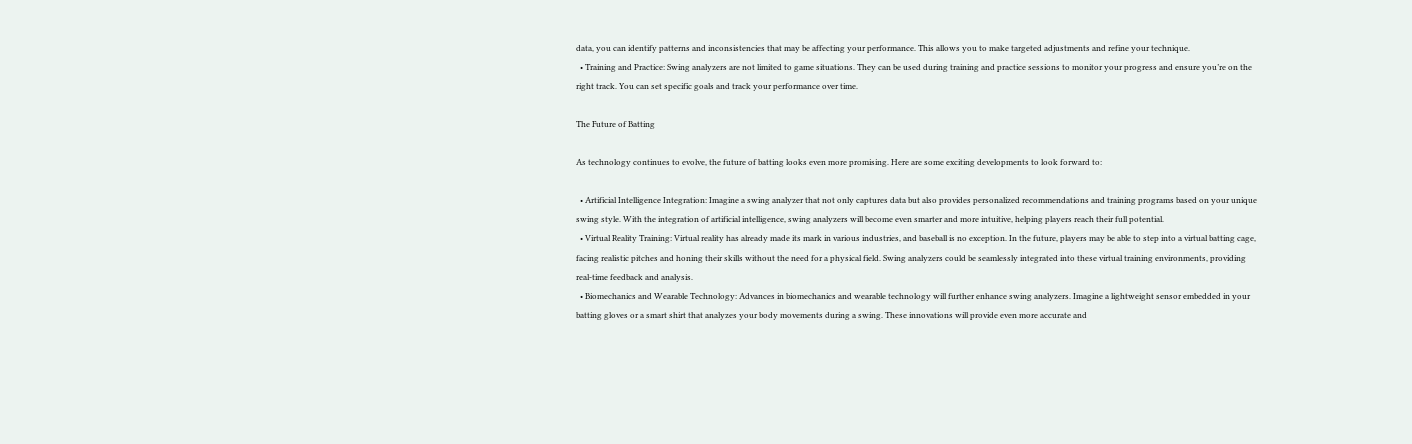data, you can identify patterns and inconsistencies that may be affecting your performance. This allows you to make targeted adjustments and refine your technique.
  • Training and Practice: Swing analyzers are not limited to game situations. They can be used during training and practice sessions to monitor your progress and ensure you’re on the right track. You can set specific goals and track your performance over time.

The Future of Batting

As technology continues to evolve, the future of batting looks even more promising. Here are some exciting developments to look forward to:

  • Artificial Intelligence Integration: Imagine a swing analyzer that not only captures data but also provides personalized recommendations and training programs based on your unique swing style. With the integration of artificial intelligence, swing analyzers will become even smarter and more intuitive, helping players reach their full potential.
  • Virtual Reality Training: Virtual reality has already made its mark in various industries, and baseball is no exception. In the future, players may be able to step into a virtual batting cage, facing realistic pitches and honing their skills without the need for a physical field. Swing analyzers could be seamlessly integrated into these virtual training environments, providing real-time feedback and analysis.
  • Biomechanics and Wearable Technology: Advances in biomechanics and wearable technology will further enhance swing analyzers. Imagine a lightweight sensor embedded in your batting gloves or a smart shirt that analyzes your body movements during a swing. These innovations will provide even more accurate and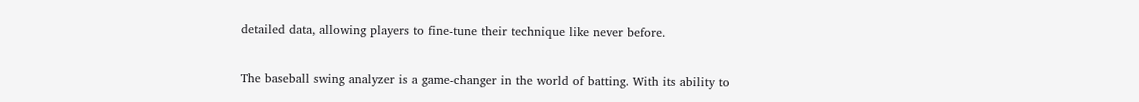detailed data, allowing players to fine-tune their technique like never before.


The baseball swing analyzer is a game-changer in the world of batting. With its ability to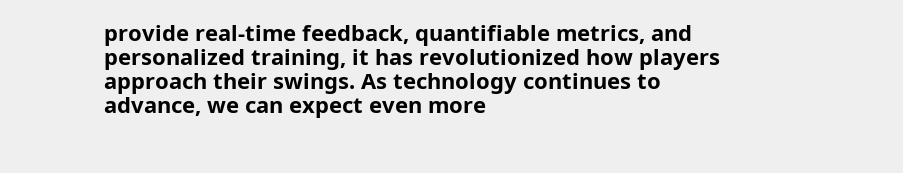provide real-time feedback, quantifiable metrics, and personalized training, it has revolutionized how players approach their swings. As technology continues to advance, we can expect even more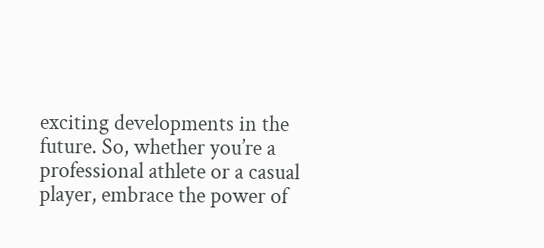exciting developments in the future. So, whether you’re a professional athlete or a casual player, embrace the power of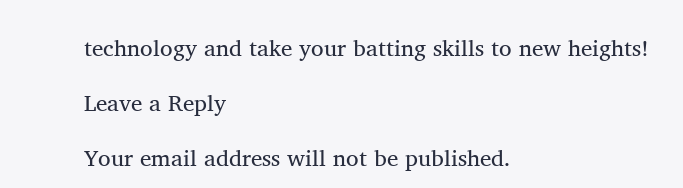technology and take your batting skills to new heights!

Leave a Reply

Your email address will not be published.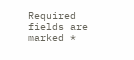Required fields are marked *